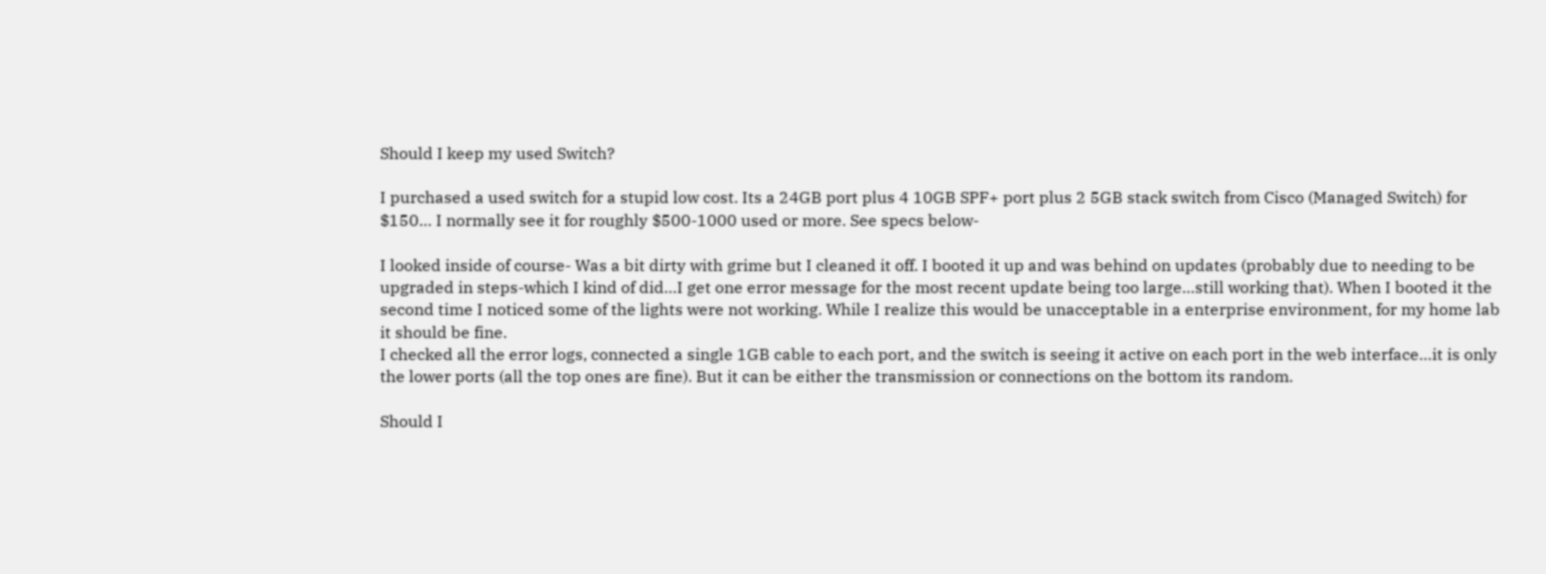Should I keep my used Switch?

I purchased a used switch for a stupid low cost. Its a 24GB port plus 4 10GB SPF+ port plus 2 5GB stack switch from Cisco (Managed Switch) for $150… I normally see it for roughly $500-1000 used or more. See specs below-

I looked inside of course- Was a bit dirty with grime but I cleaned it off. I booted it up and was behind on updates (probably due to needing to be upgraded in steps-which I kind of did…I get one error message for the most recent update being too large…still working that). When I booted it the second time I noticed some of the lights were not working. While I realize this would be unacceptable in a enterprise environment, for my home lab it should be fine.
I checked all the error logs, connected a single 1GB cable to each port, and the switch is seeing it active on each port in the web interface…it is only the lower ports (all the top ones are fine). But it can be either the transmission or connections on the bottom its random.

Should I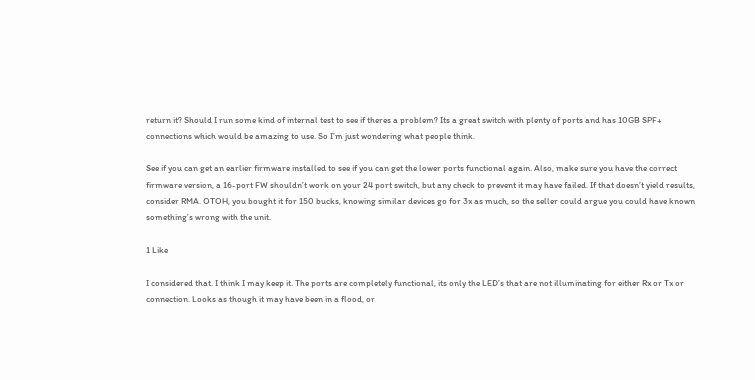return it? Should I run some kind of internal test to see if theres a problem? Its a great switch with plenty of ports and has 10GB SPF+ connections which would be amazing to use. So I’m just wondering what people think.

See if you can get an earlier firmware installed to see if you can get the lower ports functional again. Also, make sure you have the correct firmware version, a 16-port FW shouldn’t work on your 24 port switch, but any check to prevent it may have failed. If that doesn’t yield results, consider RMA. OTOH, you bought it for 150 bucks, knowing similar devices go for 3x as much, so the seller could argue you could have known something’s wrong with the unit.

1 Like

I considered that. I think I may keep it. The ports are completely functional, its only the LED’s that are not illuminating for either Rx or Tx or connection. Looks as though it may have been in a flood, or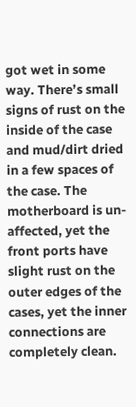got wet in some way. There’s small signs of rust on the inside of the case and mud/dirt dried in a few spaces of the case. The motherboard is un-affected, yet the front ports have slight rust on the outer edges of the cases, yet the inner connections are completely clean.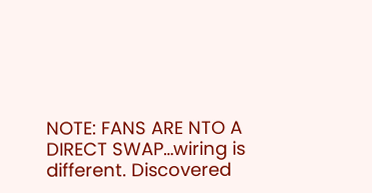NOTE: FANS ARE NTO A DIRECT SWAP…wiring is different. Discovered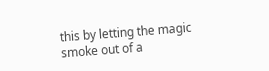this by letting the magic smoke out of a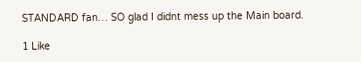STANDARD fan… SO glad I didnt mess up the Main board.

1 Like